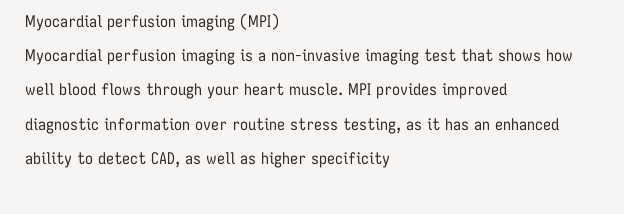Myocardial perfusion imaging (MPI)
Myocardial perfusion imaging is a non-invasive imaging test that shows how well blood flows through your heart muscle. MPI provides improved diagnostic information over routine stress testing, as it has an enhanced ability to detect CAD, as well as higher specificity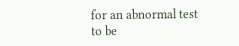for an abnormal test to be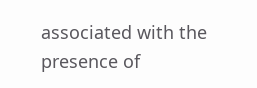associated with the presence of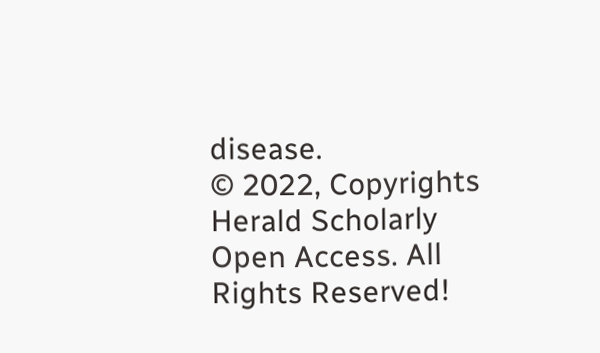disease.
© 2022, Copyrights Herald Scholarly Open Access. All Rights Reserved!